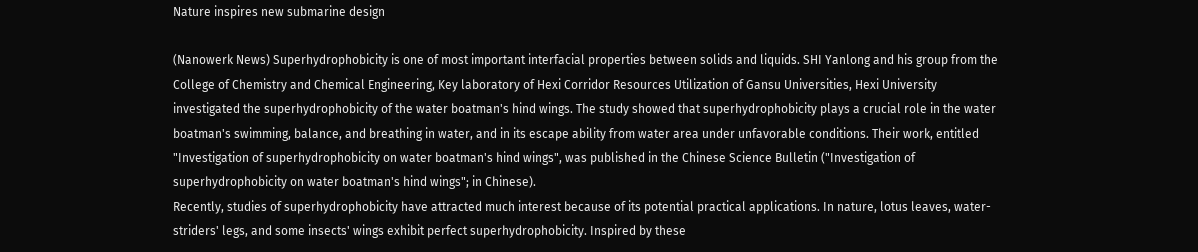Nature inspires new submarine design

(Nanowerk News) Superhydrophobicity is one of most important interfacial properties between solids and liquids. SHI Yanlong and his group from the College of Chemistry and Chemical Engineering, Key laboratory of Hexi Corridor Resources Utilization of Gansu Universities, Hexi University investigated the superhydrophobicity of the water boatman's hind wings. The study showed that superhydrophobicity plays a crucial role in the water boatman's swimming, balance, and breathing in water, and in its escape ability from water area under unfavorable conditions. Their work, entitled "Investigation of superhydrophobicity on water boatman's hind wings", was published in the Chinese Science Bulletin ("Investigation of superhydrophobicity on water boatman's hind wings"; in Chinese).
Recently, studies of superhydrophobicity have attracted much interest because of its potential practical applications. In nature, lotus leaves, water-striders' legs, and some insects' wings exhibit perfect superhydrophobicity. Inspired by these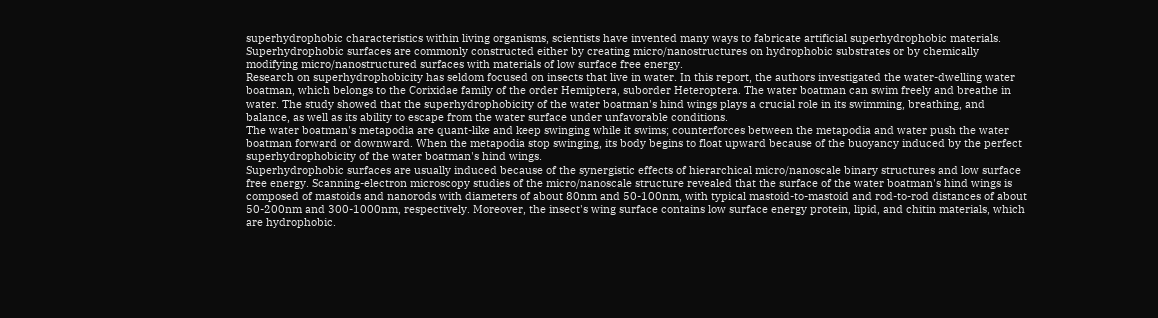superhydrophobic characteristics within living organisms, scientists have invented many ways to fabricate artificial superhydrophobic materials. Superhydrophobic surfaces are commonly constructed either by creating micro/nanostructures on hydrophobic substrates or by chemically modifying micro/nanostructured surfaces with materials of low surface free energy.
Research on superhydrophobicity has seldom focused on insects that live in water. In this report, the authors investigated the water-dwelling water boatman, which belongs to the Corixidae family of the order Hemiptera, suborder Heteroptera. The water boatman can swim freely and breathe in water. The study showed that the superhydrophobicity of the water boatman's hind wings plays a crucial role in its swimming, breathing, and balance, as well as its ability to escape from the water surface under unfavorable conditions.
The water boatman's metapodia are quant-like and keep swinging while it swims; counterforces between the metapodia and water push the water boatman forward or downward. When the metapodia stop swinging, its body begins to float upward because of the buoyancy induced by the perfect superhydrophobicity of the water boatman's hind wings.
Superhydrophobic surfaces are usually induced because of the synergistic effects of hierarchical micro/nanoscale binary structures and low surface free energy. Scanning-electron microscopy studies of the micro/nanoscale structure revealed that the surface of the water boatman's hind wings is composed of mastoids and nanorods with diameters of about 80nm and 50-100nm, with typical mastoid-to-mastoid and rod-to-rod distances of about 50-200nm and 300-1000nm, respectively. Moreover, the insect's wing surface contains low surface energy protein, lipid, and chitin materials, which are hydrophobic.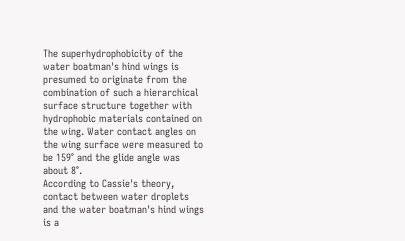The superhydrophobicity of the water boatman's hind wings is presumed to originate from the combination of such a hierarchical surface structure together with hydrophobic materials contained on the wing. Water contact angles on the wing surface were measured to be 159° and the glide angle was about 8°.
According to Cassie's theory, contact between water droplets and the water boatman's hind wings is a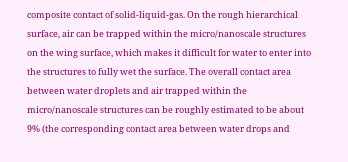composite contact of solid-liquid-gas. On the rough hierarchical surface, air can be trapped within the micro/nanoscale structures on the wing surface, which makes it difficult for water to enter into the structures to fully wet the surface. The overall contact area between water droplets and air trapped within the micro/nanoscale structures can be roughly estimated to be about 9% (the corresponding contact area between water drops and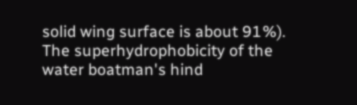solid wing surface is about 91%).
The superhydrophobicity of the water boatman's hind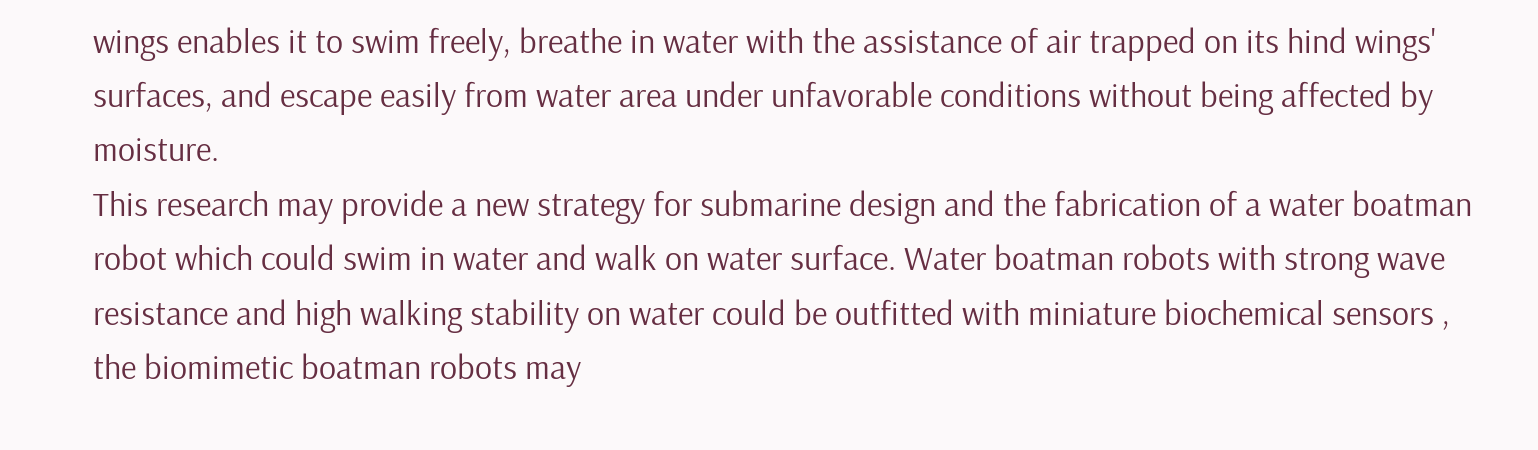wings enables it to swim freely, breathe in water with the assistance of air trapped on its hind wings' surfaces, and escape easily from water area under unfavorable conditions without being affected by moisture.
This research may provide a new strategy for submarine design and the fabrication of a water boatman robot which could swim in water and walk on water surface. Water boatman robots with strong wave resistance and high walking stability on water could be outfitted with miniature biochemical sensors , the biomimetic boatman robots may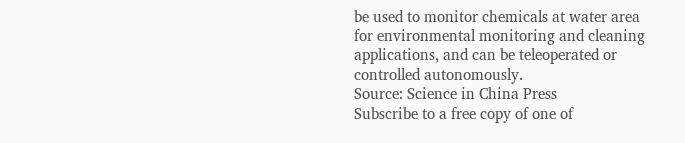be used to monitor chemicals at water area for environmental monitoring and cleaning applications, and can be teleoperated or controlled autonomously.
Source: Science in China Press
Subscribe to a free copy of one of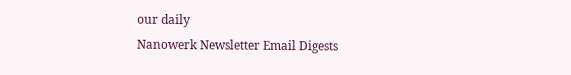our daily
Nanowerk Newsletter Email Digests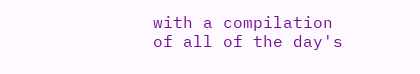with a compilation of all of the day's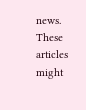news.
These articles might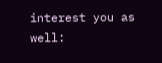interest you as well: